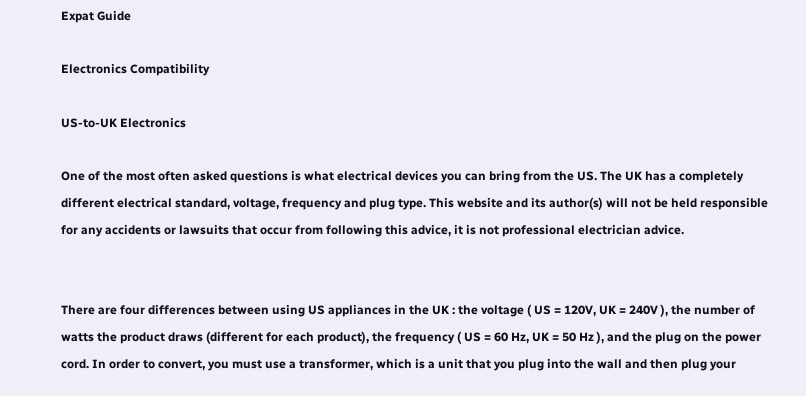Expat Guide

Electronics Compatibility

US-to-UK Electronics

One of the most often asked questions is what electrical devices you can bring from the US. The UK has a completely different electrical standard, voltage, frequency and plug type. This website and its author(s) will not be held responsible for any accidents or lawsuits that occur from following this advice, it is not professional electrician advice.


There are four differences between using US appliances in the UK : the voltage ( US = 120V, UK = 240V ), the number of watts the product draws (different for each product), the frequency ( US = 60 Hz, UK = 50 Hz ), and the plug on the power cord. In order to convert, you must use a transformer, which is a unit that you plug into the wall and then plug your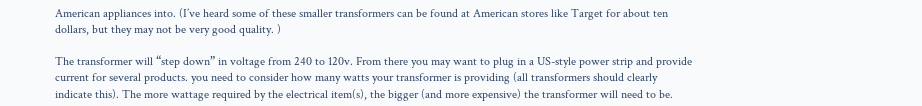American appliances into. (I’ve heard some of these smaller transformers can be found at American stores like Target for about ten dollars, but they may not be very good quality. )

The transformer will “step down” in voltage from 240 to 120v. From there you may want to plug in a US-style power strip and provide current for several products. you need to consider how many watts your transformer is providing (all transformers should clearly indicate this). The more wattage required by the electrical item(s), the bigger (and more expensive) the transformer will need to be.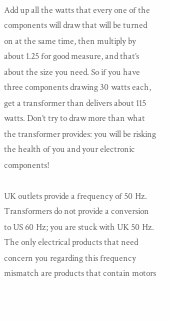Add up all the watts that every one of the components will draw that will be turned on at the same time, then multiply by about 1.25 for good measure, and that’s about the size you need. So if you have three components drawing 30 watts each, get a transformer than delivers about 115 watts. Don’t try to draw more than what the transformer provides: you will be risking the health of you and your electronic components!

UK outlets provide a frequency of 50 Hz. Transformers do not provide a conversion to US 60 Hz; you are stuck with UK 50 Hz. The only electrical products that need concern you regarding this frequency mismatch are products that contain motors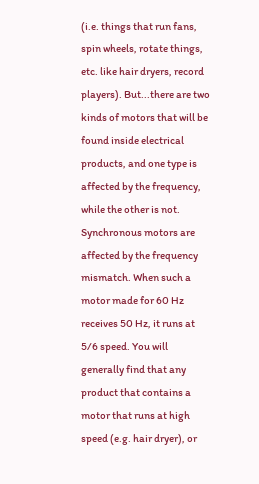(i.e. things that run fans, spin wheels, rotate things, etc. like hair dryers, record players). But...there are two kinds of motors that will be found inside electrical products, and one type is affected by the frequency, while the other is not. Synchronous motors are affected by the frequency mismatch. When such a motor made for 60 Hz receives 50 Hz, it runs at 5/6 speed. You will generally find that any product that contains a motor that runs at high speed (e.g. hair dryer), or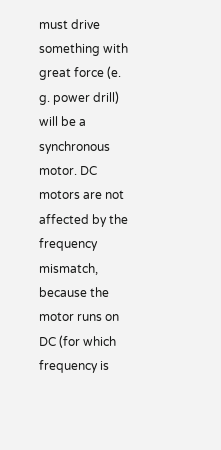must drive something with great force (e. g. power drill) will be a synchronous motor. DC motors are not affected by the frequency mismatch, because the motor runs on DC (for which frequency is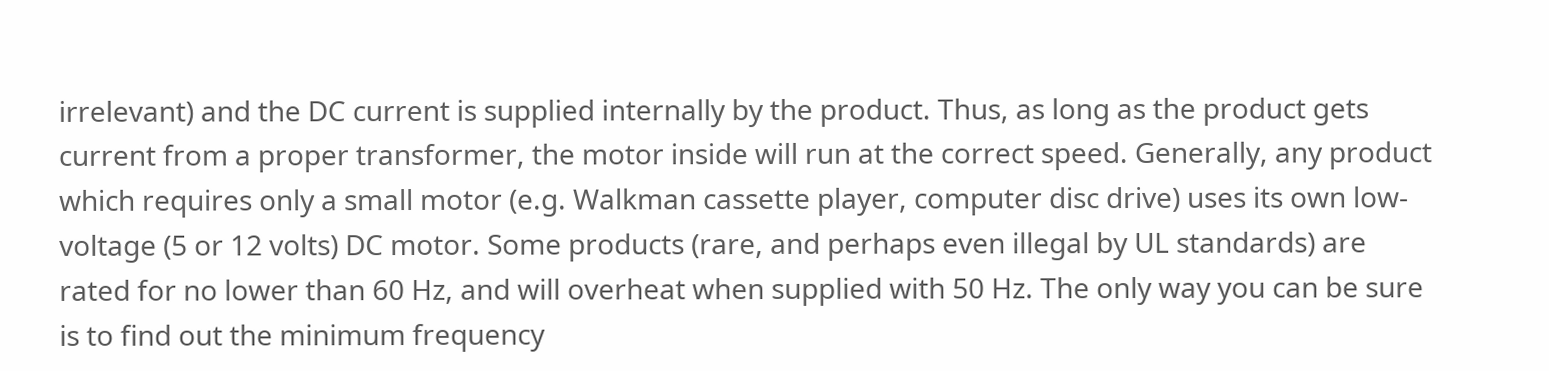irrelevant) and the DC current is supplied internally by the product. Thus, as long as the product gets current from a proper transformer, the motor inside will run at the correct speed. Generally, any product which requires only a small motor (e.g. Walkman cassette player, computer disc drive) uses its own low-voltage (5 or 12 volts) DC motor. Some products (rare, and perhaps even illegal by UL standards) are rated for no lower than 60 Hz, and will overheat when supplied with 50 Hz. The only way you can be sure is to find out the minimum frequency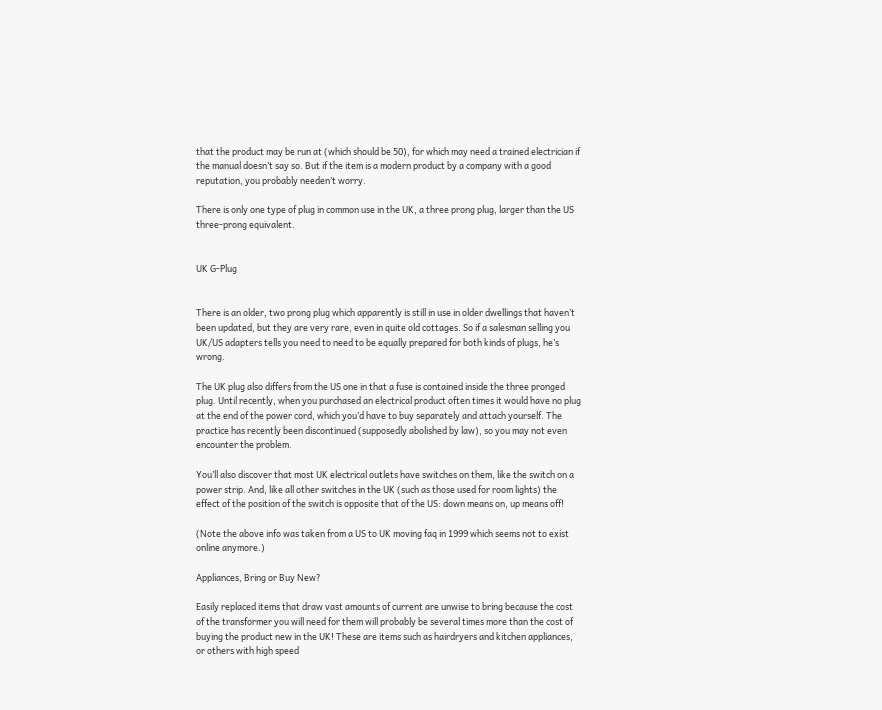that the product may be run at (which should be 50), for which may need a trained electrician if the manual doesn’t say so. But if the item is a modern product by a company with a good reputation, you probably needen’t worry.

There is only one type of plug in common use in the UK, a three prong plug, larger than the US three-prong equivalent.


UK G-Plug


There is an older, two prong plug which apparently is still in use in older dwellings that haven’t been updated, but they are very rare, even in quite old cottages. So if a salesman selling you UK/US adapters tells you need to need to be equally prepared for both kinds of plugs, he’s wrong.

The UK plug also differs from the US one in that a fuse is contained inside the three pronged plug. Until recently, when you purchased an electrical product often times it would have no plug at the end of the power cord, which you’d have to buy separately and attach yourself. The practice has recently been discontinued (supposedly abolished by law), so you may not even encounter the problem.

You’ll also discover that most UK electrical outlets have switches on them, like the switch on a power strip. And, like all other switches in the UK (such as those used for room lights) the effect of the position of the switch is opposite that of the US: down means on, up means off!

(Note the above info was taken from a US to UK moving faq in 1999 which seems not to exist online anymore.)

Appliances, Bring or Buy New?

Easily replaced items that draw vast amounts of current are unwise to bring because the cost of the transformer you will need for them will probably be several times more than the cost of buying the product new in the UK! These are items such as hairdryers and kitchen appliances, or others with high speed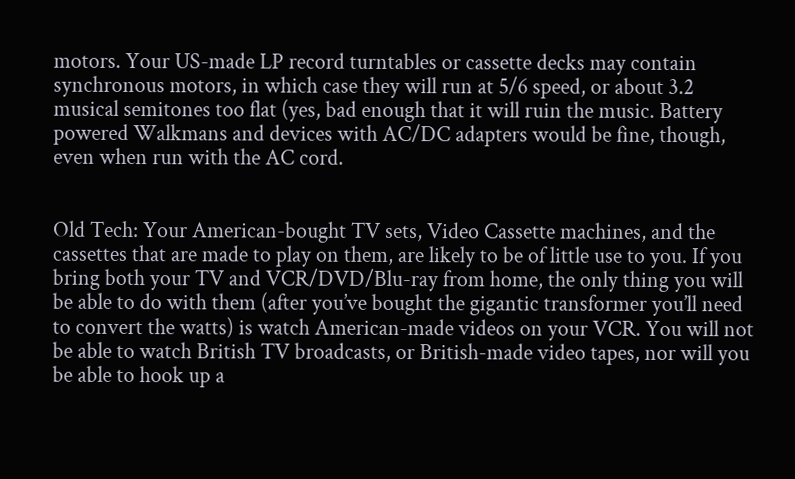motors. Your US-made LP record turntables or cassette decks may contain synchronous motors, in which case they will run at 5/6 speed, or about 3.2 musical semitones too flat (yes, bad enough that it will ruin the music. Battery powered Walkmans and devices with AC/DC adapters would be fine, though, even when run with the AC cord.


Old Tech: Your American-bought TV sets, Video Cassette machines, and the cassettes that are made to play on them, are likely to be of little use to you. If you bring both your TV and VCR/DVD/Blu-ray from home, the only thing you will be able to do with them (after you’ve bought the gigantic transformer you’ll need to convert the watts) is watch American-made videos on your VCR. You will not be able to watch British TV broadcasts, or British-made video tapes, nor will you be able to hook up a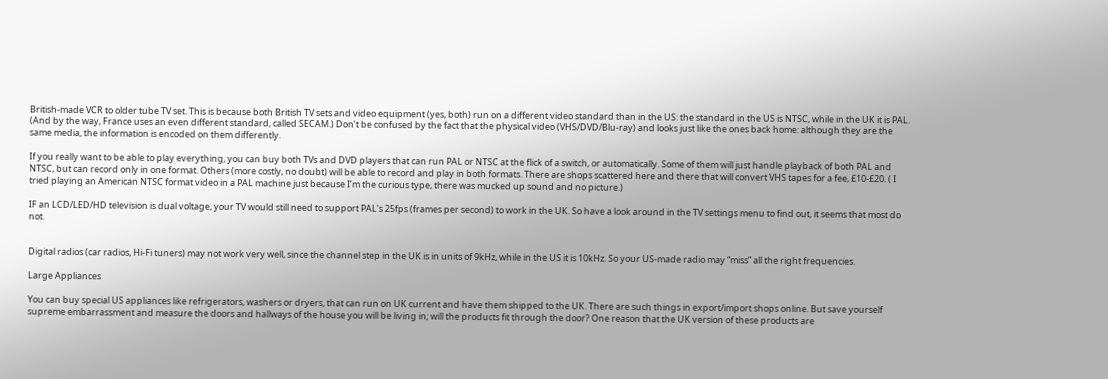British-made VCR to older tube TV set. This is because both British TV sets and video equipment (yes, both) run on a different video standard than in the US: the standard in the US is NTSC, while in the UK it is PAL. (And by the way, France uses an even different standard, called SECAM.) Don’t be confused by the fact that the physical video (VHS/DVD/Blu-ray) and looks just like the ones back home: although they are the same media, the information is encoded on them differently.

If you really want to be able to play everything, you can buy both TVs and DVD players that can run PAL or NTSC at the flick of a switch, or automatically. Some of them will just handle playback of both PAL and NTSC, but can record only in one format. Others (more costly, no doubt) will be able to record and play in both formats. There are shops scattered here and there that will convert VHS tapes for a fee, £10-£20. ( I tried playing an American NTSC format video in a PAL machine just because I’m the curious type, there was mucked up sound and no picture.)

IF an LCD/LED/HD television is dual voltage, your TV would still need to support PAL's 25fps (frames per second) to work in the UK. So have a look around in the TV settings menu to find out, it seems that most do not.


Digital radios (car radios, Hi-Fi tuners) may not work very well, since the channel step in the UK is in units of 9kHz, while in the US it is 10kHz. So your US-made radio may “miss” all the right frequencies.

Large Appliances

You can buy special US appliances like refrigerators, washers or dryers, that can run on UK current and have them shipped to the UK. There are such things in export/import shops online. But save yourself supreme embarrassment and measure the doors and hallways of the house you will be living in; will the products fit through the door? One reason that the UK version of these products are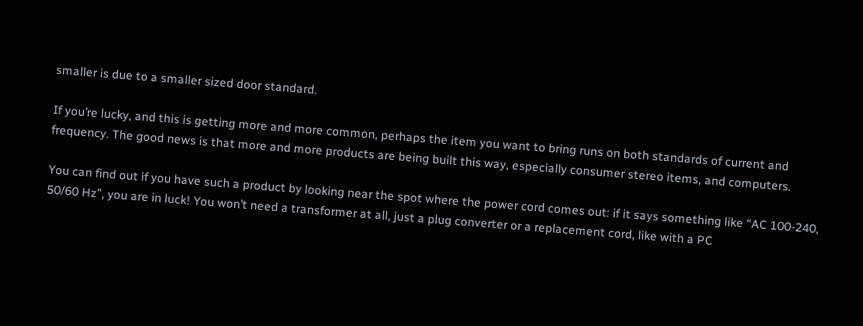smaller is due to a smaller sized door standard.

If you’re lucky, and this is getting more and more common, perhaps the item you want to bring runs on both standards of current and frequency. The good news is that more and more products are being built this way, especially consumer stereo items, and computers.

You can find out if you have such a product by looking near the spot where the power cord comes out: if it says something like “AC 100-240, 50/60 Hz”, you are in luck! You won’t need a transformer at all, just a plug converter or a replacement cord, like with a PC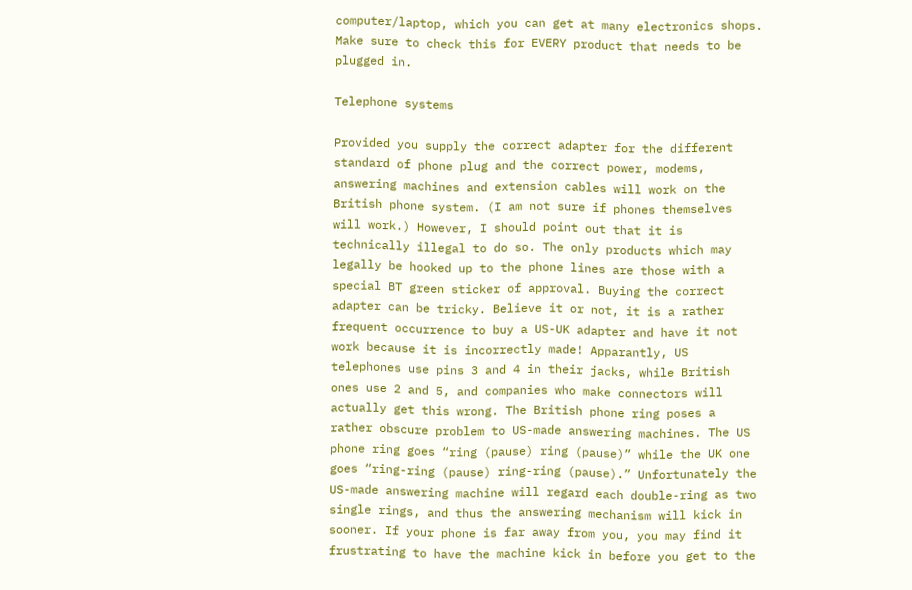computer/laptop, which you can get at many electronics shops. Make sure to check this for EVERY product that needs to be plugged in.

Telephone systems

Provided you supply the correct adapter for the different standard of phone plug and the correct power, modems, answering machines and extension cables will work on the British phone system. (I am not sure if phones themselves will work.) However, I should point out that it is technically illegal to do so. The only products which may legally be hooked up to the phone lines are those with a special BT green sticker of approval. Buying the correct adapter can be tricky. Believe it or not, it is a rather frequent occurrence to buy a US-UK adapter and have it not work because it is incorrectly made! Apparantly, US telephones use pins 3 and 4 in their jacks, while British ones use 2 and 5, and companies who make connectors will actually get this wrong. The British phone ring poses a rather obscure problem to US-made answering machines. The US phone ring goes “ring (pause) ring (pause)” while the UK one goes “ring-ring (pause) ring-ring (pause).” Unfortunately the US-made answering machine will regard each double-ring as two single rings, and thus the answering mechanism will kick in sooner. If your phone is far away from you, you may find it frustrating to have the machine kick in before you get to the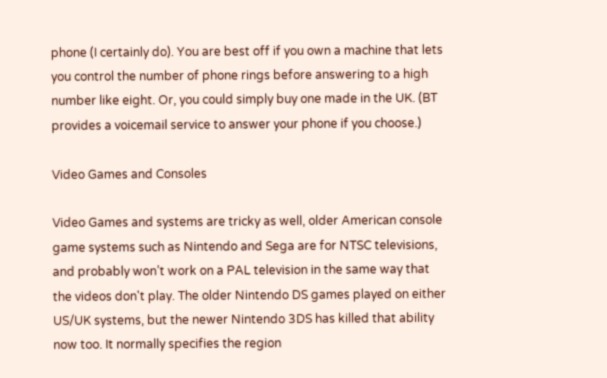phone (I certainly do). You are best off if you own a machine that lets you control the number of phone rings before answering to a high number like eight. Or, you could simply buy one made in the UK. (BT provides a voicemail service to answer your phone if you choose.)

Video Games and Consoles

Video Games and systems are tricky as well, older American console game systems such as Nintendo and Sega are for NTSC televisions, and probably won’t work on a PAL television in the same way that the videos don't play. The older Nintendo DS games played on either US/UK systems, but the newer Nintendo 3DS has killed that ability now too. It normally specifies the region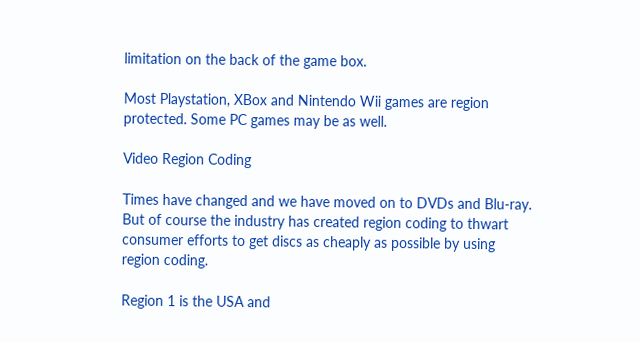limitation on the back of the game box.

Most Playstation, XBox and Nintendo Wii games are region protected. Some PC games may be as well.

Video Region Coding

Times have changed and we have moved on to DVDs and Blu-ray. But of course the industry has created region coding to thwart consumer efforts to get discs as cheaply as possible by using region coding.

Region 1 is the USA and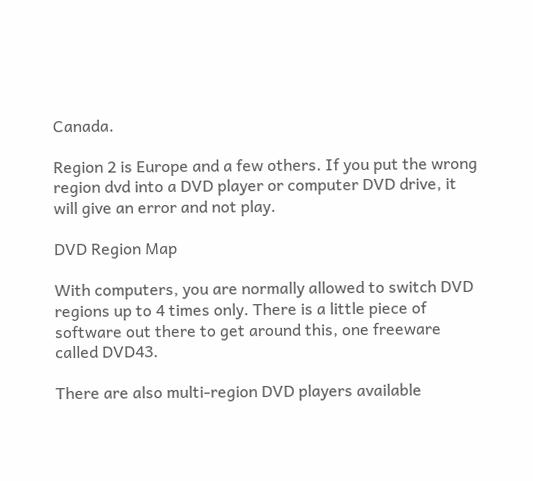Canada.

Region 2 is Europe and a few others. If you put the wrong region dvd into a DVD player or computer DVD drive, it will give an error and not play.

DVD Region Map

With computers, you are normally allowed to switch DVD regions up to 4 times only. There is a little piece of software out there to get around this, one freeware called DVD43.

There are also multi-region DVD players available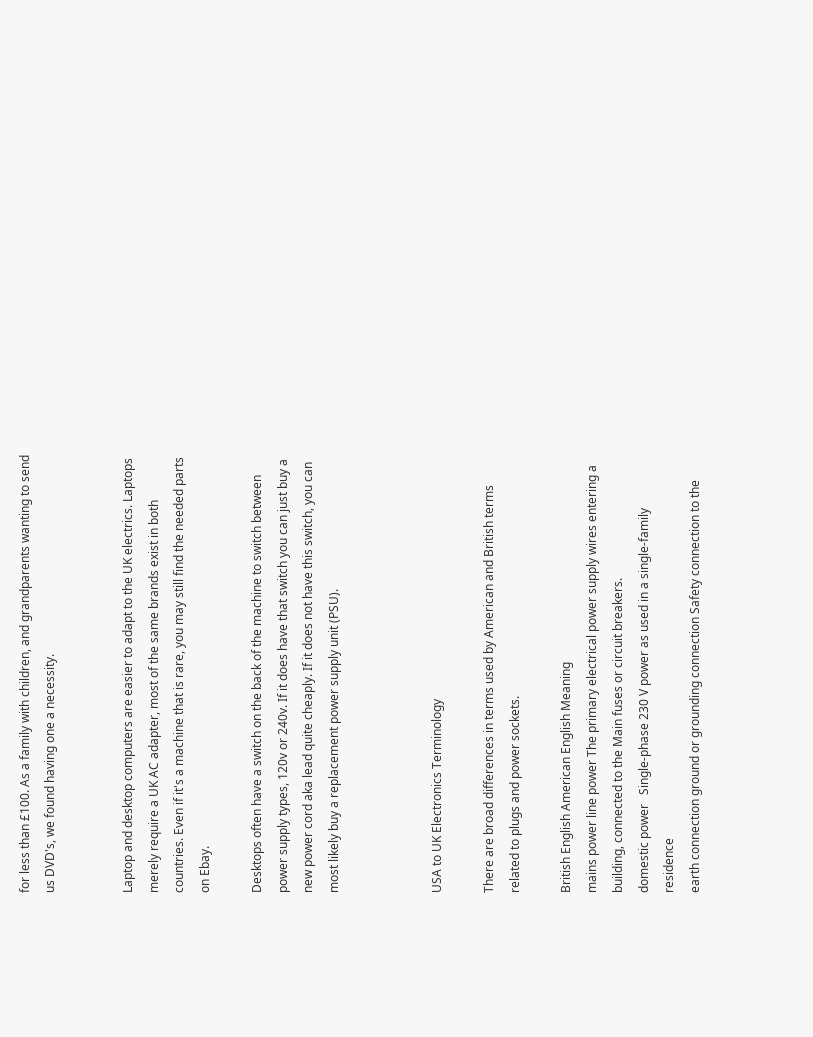for less than £100. As a family with children, and grandparents wanting to send us DVD's, we found having one a necessity.


Laptop and desktop computers are easier to adapt to the UK electrics. Laptops merely require a UK AC adapter, most of the same brands exist in both countries. Even if it's a machine that is rare, you may still find the needed parts on Ebay.

Desktops often have a switch on the back of the machine to switch between power supply types, 120v or 240v. If it does have that switch you can just buy a new power cord aka lead quite cheaply. If it does not have this switch, you can most likely buy a replacement power supply unit (PSU).



USA to UK Electronics Terminology

There are broad differences in terms used by American and British terms related to plugs and power sockets.

British English American English Meaning
mains power line power The primary electrical power supply wires entering a building, connected to the Main fuses or circuit breakers.
domestic power   Single-phase 230 V power as used in a single-family residence
earth connection ground or grounding connection Safety connection to the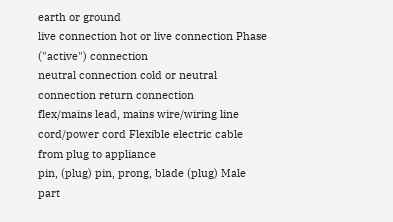earth or ground
live connection hot or live connection Phase ("active") connection
neutral connection cold or neutral connection return connection
flex/mains lead, mains wire/wiring line cord/power cord Flexible electric cable from plug to appliance
pin, (plug) pin, prong, blade (plug) Male part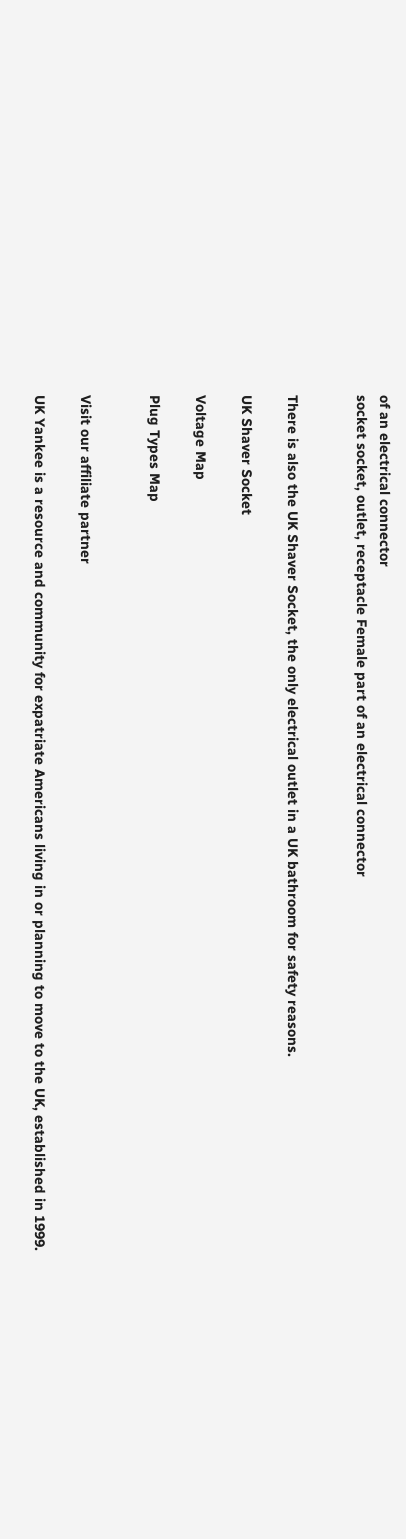of an electrical connector
socket socket, outlet, receptacle Female part of an electrical connector


There is also the UK Shaver Socket, the only electrical outlet in a UK bathroom for safety reasons.

UK Shaver Socket

Voltage Map

Plug Types Map


Visit our affiliate partner

UK Yankee is a resource and community for expatriate Americans living in or planning to move to the UK, established in 1999.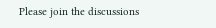Please join the discussions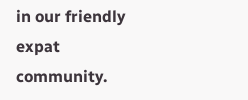in our friendly expat community.